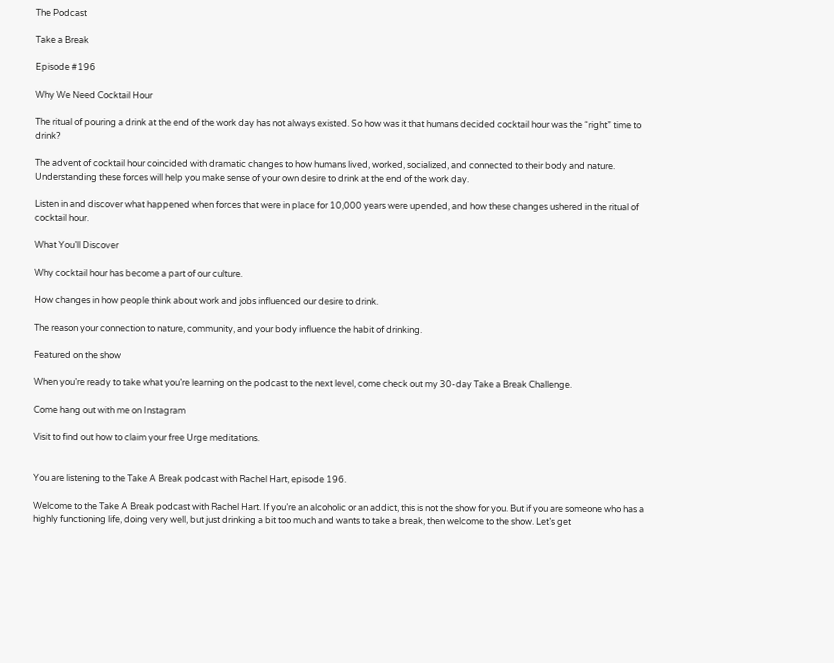The Podcast

Take a Break

Episode #196

Why We Need Cocktail Hour

The ritual of pouring a drink at the end of the work day has not always existed. So how was it that humans decided cocktail hour was the “right” time to drink?

The advent of cocktail hour coincided with dramatic changes to how humans lived, worked, socialized, and connected to their body and nature. Understanding these forces will help you make sense of your own desire to drink at the end of the work day.

Listen in and discover what happened when forces that were in place for 10,000 years were upended, and how these changes ushered in the ritual of cocktail hour.

What You’ll Discover

Why cocktail hour has become a part of our culture.

How changes in how people think about work and jobs influenced our desire to drink.

The reason your connection to nature, community, and your body influence the habit of drinking.

Featured on the show

When you’re ready to take what you’re learning on the podcast to the next level, come check out my 30-day Take a Break Challenge.

Come hang out with me on Instagram

Visit to find out how to claim your free Urge meditations.


You are listening to the Take A Break podcast with Rachel Hart, episode 196.

Welcome to the Take A Break podcast with Rachel Hart. If you’re an alcoholic or an addict, this is not the show for you. But if you are someone who has a highly functioning life, doing very well, but just drinking a bit too much and wants to take a break, then welcome to the show. Let’s get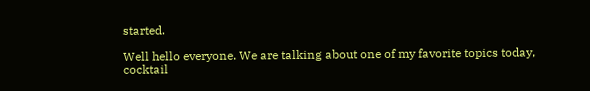started.

Well hello everyone. We are talking about one of my favorite topics today, cocktail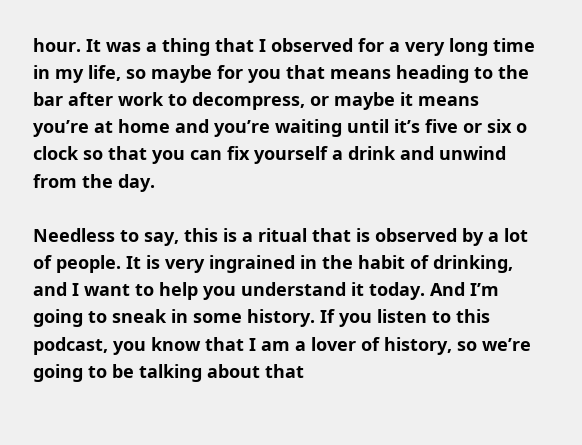hour. It was a thing that I observed for a very long time in my life, so maybe for you that means heading to the bar after work to decompress, or maybe it means you’re at home and you’re waiting until it’s five or six o clock so that you can fix yourself a drink and unwind from the day.

Needless to say, this is a ritual that is observed by a lot of people. It is very ingrained in the habit of drinking, and I want to help you understand it today. And I’m going to sneak in some history. If you listen to this podcast, you know that I am a lover of history, so we’re going to be talking about that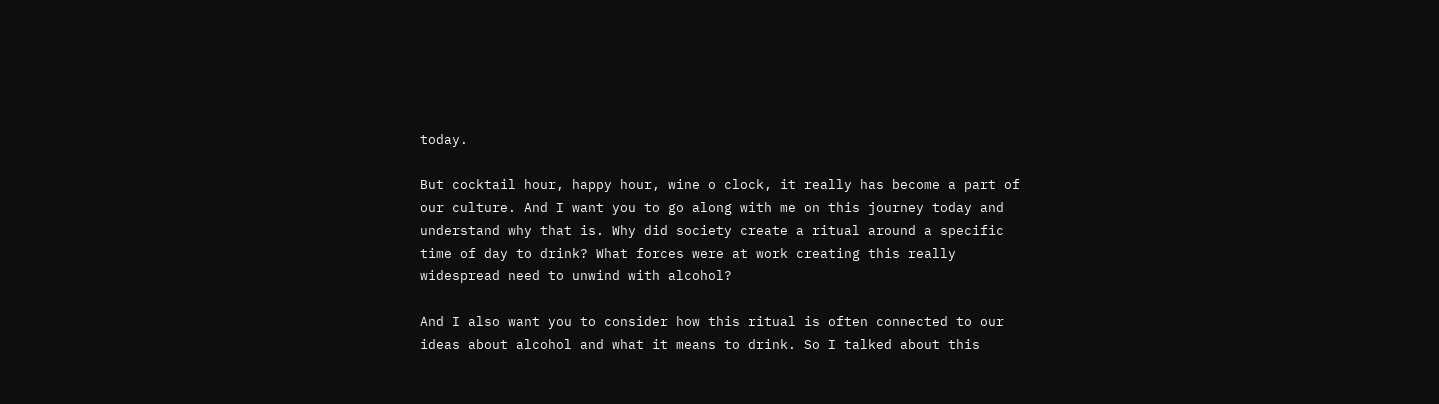today.

But cocktail hour, happy hour, wine o clock, it really has become a part of our culture. And I want you to go along with me on this journey today and understand why that is. Why did society create a ritual around a specific time of day to drink? What forces were at work creating this really widespread need to unwind with alcohol?

And I also want you to consider how this ritual is often connected to our ideas about alcohol and what it means to drink. So I talked about this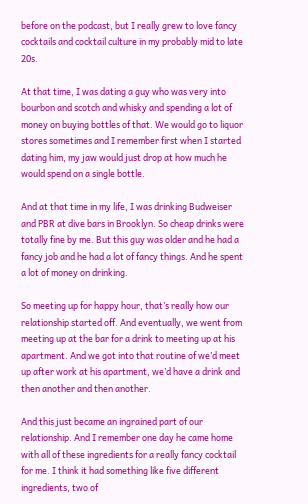before on the podcast, but I really grew to love fancy cocktails and cocktail culture in my probably mid to late 20s.

At that time, I was dating a guy who was very into bourbon and scotch and whisky and spending a lot of money on buying bottles of that. We would go to liquor stores sometimes and I remember first when I started dating him, my jaw would just drop at how much he would spend on a single bottle.

And at that time in my life, I was drinking Budweiser and PBR at dive bars in Brooklyn. So cheap drinks were totally fine by me. But this guy was older and he had a fancy job and he had a lot of fancy things. And he spent a lot of money on drinking.

So meeting up for happy hour, that’s really how our relationship started off. And eventually, we went from meeting up at the bar for a drink to meeting up at his apartment. And we got into that routine of we’d meet up after work at his apartment, we’d have a drink and then another and then another.

And this just became an ingrained part of our relationship. And I remember one day he came home with all of these ingredients for a really fancy cocktail for me. I think it had something like five different ingredients, two of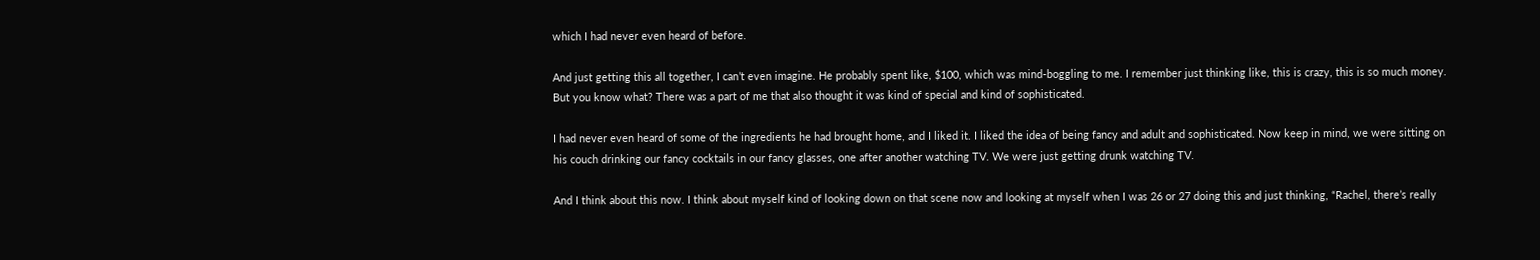which I had never even heard of before.

And just getting this all together, I can’t even imagine. He probably spent like, $100, which was mind-boggling to me. I remember just thinking like, this is crazy, this is so much money. But you know what? There was a part of me that also thought it was kind of special and kind of sophisticated.

I had never even heard of some of the ingredients he had brought home, and I liked it. I liked the idea of being fancy and adult and sophisticated. Now keep in mind, we were sitting on his couch drinking our fancy cocktails in our fancy glasses, one after another watching TV. We were just getting drunk watching TV.

And I think about this now. I think about myself kind of looking down on that scene now and looking at myself when I was 26 or 27 doing this and just thinking, “Rachel, there’s really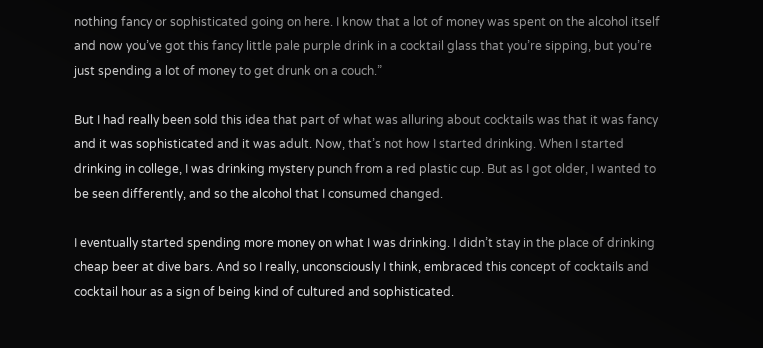nothing fancy or sophisticated going on here. I know that a lot of money was spent on the alcohol itself and now you’ve got this fancy little pale purple drink in a cocktail glass that you’re sipping, but you’re just spending a lot of money to get drunk on a couch.”

But I had really been sold this idea that part of what was alluring about cocktails was that it was fancy and it was sophisticated and it was adult. Now, that’s not how I started drinking. When I started drinking in college, I was drinking mystery punch from a red plastic cup. But as I got older, I wanted to be seen differently, and so the alcohol that I consumed changed.

I eventually started spending more money on what I was drinking. I didn’t stay in the place of drinking cheap beer at dive bars. And so I really, unconsciously I think, embraced this concept of cocktails and cocktail hour as a sign of being kind of cultured and sophisticated.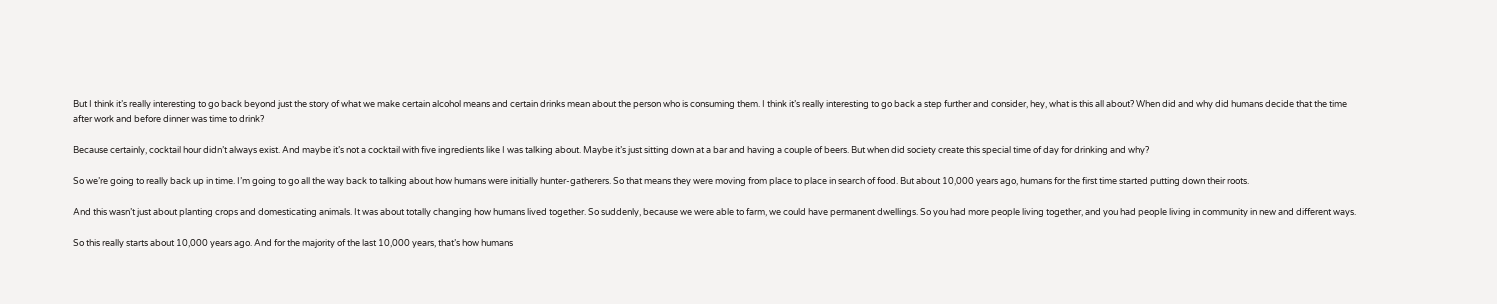But I think it’s really interesting to go back beyond just the story of what we make certain alcohol means and certain drinks mean about the person who is consuming them. I think it’s really interesting to go back a step further and consider, hey, what is this all about? When did and why did humans decide that the time after work and before dinner was time to drink?

Because certainly, cocktail hour didn’t always exist. And maybe it’s not a cocktail with five ingredients like I was talking about. Maybe it’s just sitting down at a bar and having a couple of beers. But when did society create this special time of day for drinking and why?

So we’re going to really back up in time. I’m going to go all the way back to talking about how humans were initially hunter-gatherers. So that means they were moving from place to place in search of food. But about 10,000 years ago, humans for the first time started putting down their roots.

And this wasn’t just about planting crops and domesticating animals. It was about totally changing how humans lived together. So suddenly, because we were able to farm, we could have permanent dwellings. So you had more people living together, and you had people living in community in new and different ways.

So this really starts about 10,000 years ago. And for the majority of the last 10,000 years, that’s how humans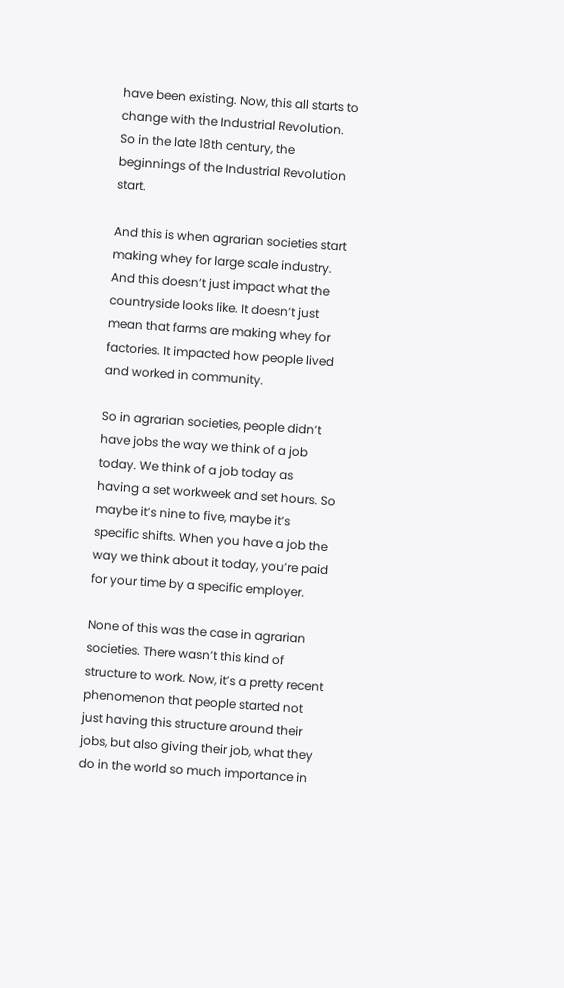have been existing. Now, this all starts to change with the Industrial Revolution. So in the late 18th century, the beginnings of the Industrial Revolution start.

And this is when agrarian societies start making whey for large scale industry. And this doesn’t just impact what the countryside looks like. It doesn’t just mean that farms are making whey for factories. It impacted how people lived and worked in community.

So in agrarian societies, people didn’t have jobs the way we think of a job today. We think of a job today as having a set workweek and set hours. So maybe it’s nine to five, maybe it’s specific shifts. When you have a job the way we think about it today, you’re paid for your time by a specific employer.

None of this was the case in agrarian societies. There wasn’t this kind of structure to work. Now, it’s a pretty recent phenomenon that people started not just having this structure around their jobs, but also giving their job, what they do in the world so much importance in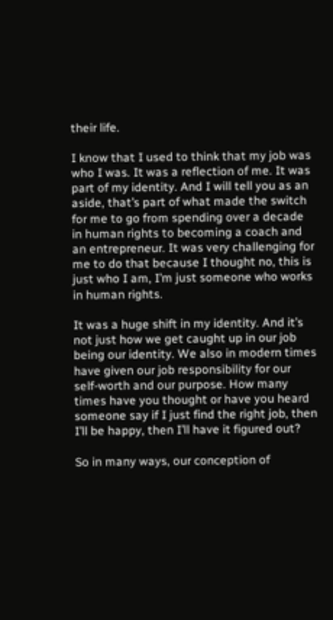their life.

I know that I used to think that my job was who I was. It was a reflection of me. It was part of my identity. And I will tell you as an aside, that’s part of what made the switch for me to go from spending over a decade in human rights to becoming a coach and an entrepreneur. It was very challenging for me to do that because I thought no, this is just who I am, I’m just someone who works in human rights.

It was a huge shift in my identity. And it’s not just how we get caught up in our job being our identity. We also in modern times have given our job responsibility for our self-worth and our purpose. How many times have you thought or have you heard someone say if I just find the right job, then I’ll be happy, then I’ll have it figured out?

So in many ways, our conception of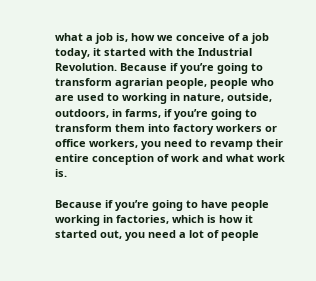what a job is, how we conceive of a job today, it started with the Industrial Revolution. Because if you’re going to transform agrarian people, people who are used to working in nature, outside, outdoors, in farms, if you’re going to transform them into factory workers or office workers, you need to revamp their entire conception of work and what work is.

Because if you’re going to have people working in factories, which is how it started out, you need a lot of people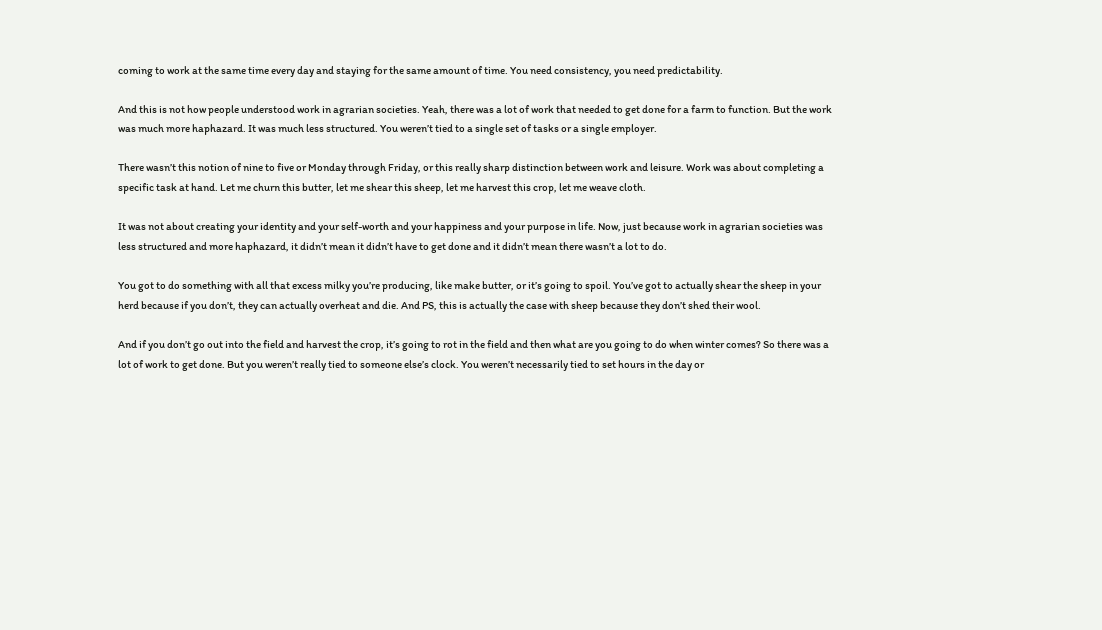coming to work at the same time every day and staying for the same amount of time. You need consistency, you need predictability.

And this is not how people understood work in agrarian societies. Yeah, there was a lot of work that needed to get done for a farm to function. But the work was much more haphazard. It was much less structured. You weren’t tied to a single set of tasks or a single employer.

There wasn’t this notion of nine to five or Monday through Friday, or this really sharp distinction between work and leisure. Work was about completing a specific task at hand. Let me churn this butter, let me shear this sheep, let me harvest this crop, let me weave cloth.

It was not about creating your identity and your self-worth and your happiness and your purpose in life. Now, just because work in agrarian societies was less structured and more haphazard, it didn’t mean it didn’t have to get done and it didn’t mean there wasn’t a lot to do.

You got to do something with all that excess milky you’re producing, like make butter, or it’s going to spoil. You’ve got to actually shear the sheep in your herd because if you don’t, they can actually overheat and die. And PS, this is actually the case with sheep because they don’t shed their wool.

And if you don’t go out into the field and harvest the crop, it’s going to rot in the field and then what are you going to do when winter comes? So there was a lot of work to get done. But you weren’t really tied to someone else’s clock. You weren’t necessarily tied to set hours in the day or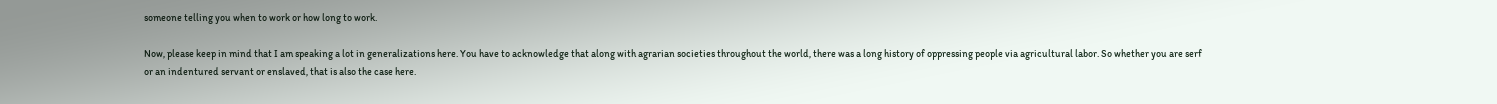someone telling you when to work or how long to work.

Now, please keep in mind that I am speaking a lot in generalizations here. You have to acknowledge that along with agrarian societies throughout the world, there was a long history of oppressing people via agricultural labor. So whether you are serf or an indentured servant or enslaved, that is also the case here.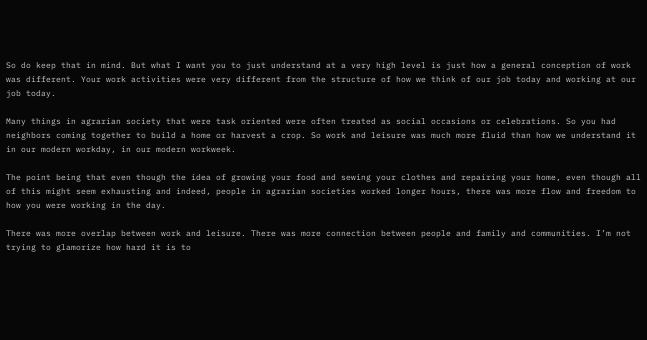So do keep that in mind. But what I want you to just understand at a very high level is just how a general conception of work was different. Your work activities were very different from the structure of how we think of our job today and working at our job today.

Many things in agrarian society that were task oriented were often treated as social occasions or celebrations. So you had neighbors coming together to build a home or harvest a crop. So work and leisure was much more fluid than how we understand it in our modern workday, in our modern workweek.

The point being that even though the idea of growing your food and sewing your clothes and repairing your home, even though all of this might seem exhausting and indeed, people in agrarian societies worked longer hours, there was more flow and freedom to how you were working in the day.

There was more overlap between work and leisure. There was more connection between people and family and communities. I’m not trying to glamorize how hard it is to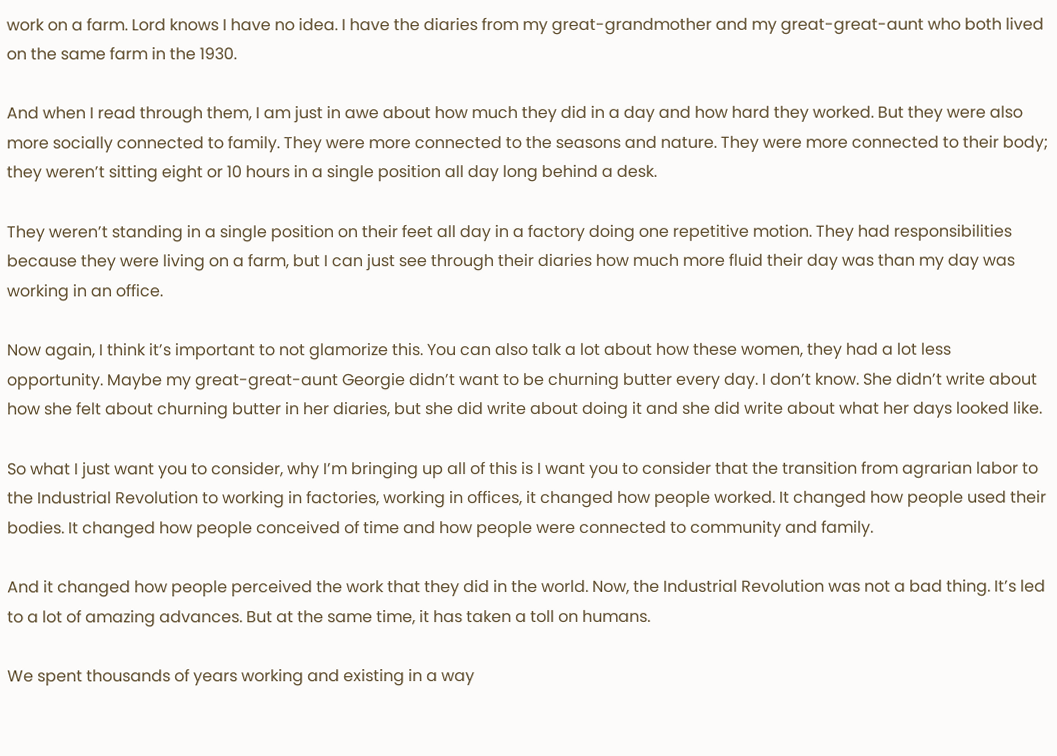work on a farm. Lord knows I have no idea. I have the diaries from my great-grandmother and my great-great-aunt who both lived on the same farm in the 1930.

And when I read through them, I am just in awe about how much they did in a day and how hard they worked. But they were also more socially connected to family. They were more connected to the seasons and nature. They were more connected to their body; they weren’t sitting eight or 10 hours in a single position all day long behind a desk.

They weren’t standing in a single position on their feet all day in a factory doing one repetitive motion. They had responsibilities because they were living on a farm, but I can just see through their diaries how much more fluid their day was than my day was working in an office.

Now again, I think it’s important to not glamorize this. You can also talk a lot about how these women, they had a lot less opportunity. Maybe my great-great-aunt Georgie didn’t want to be churning butter every day. I don’t know. She didn’t write about how she felt about churning butter in her diaries, but she did write about doing it and she did write about what her days looked like.

So what I just want you to consider, why I’m bringing up all of this is I want you to consider that the transition from agrarian labor to the Industrial Revolution to working in factories, working in offices, it changed how people worked. It changed how people used their bodies. It changed how people conceived of time and how people were connected to community and family.

And it changed how people perceived the work that they did in the world. Now, the Industrial Revolution was not a bad thing. It’s led to a lot of amazing advances. But at the same time, it has taken a toll on humans.

We spent thousands of years working and existing in a way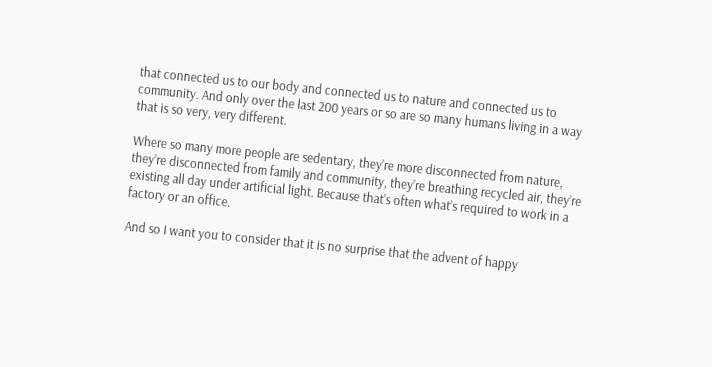that connected us to our body and connected us to nature and connected us to community. And only over the last 200 years or so are so many humans living in a way that is so very, very different.

Where so many more people are sedentary, they’re more disconnected from nature, they’re disconnected from family and community, they’re breathing recycled air, they’re existing all day under artificial light. Because that’s often what’s required to work in a factory or an office.

And so I want you to consider that it is no surprise that the advent of happy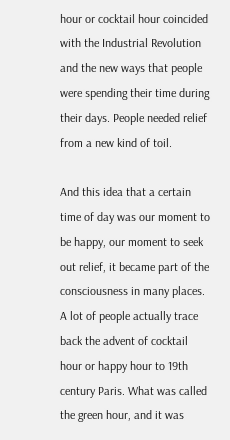hour or cocktail hour coincided with the Industrial Revolution and the new ways that people were spending their time during their days. People needed relief from a new kind of toil.

And this idea that a certain time of day was our moment to be happy, our moment to seek out relief, it became part of the consciousness in many places. A lot of people actually trace back the advent of cocktail hour or happy hour to 19th century Paris. What was called the green hour, and it was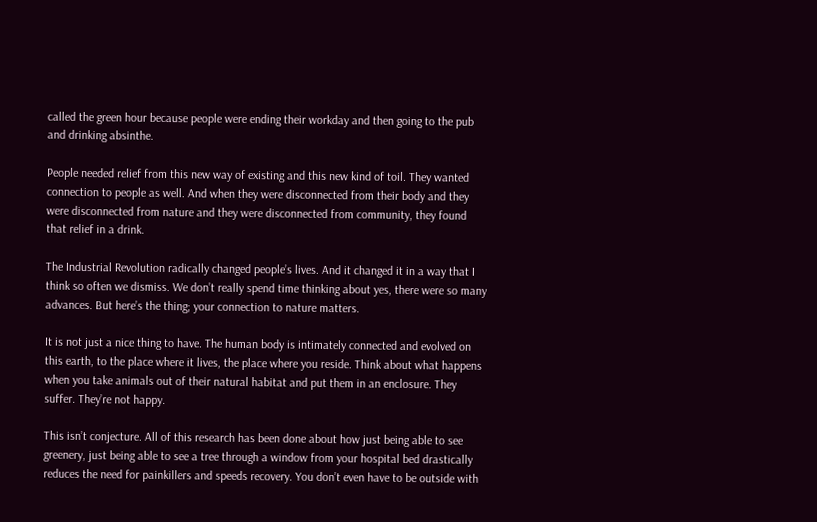called the green hour because people were ending their workday and then going to the pub and drinking absinthe.

People needed relief from this new way of existing and this new kind of toil. They wanted connection to people as well. And when they were disconnected from their body and they were disconnected from nature and they were disconnected from community, they found that relief in a drink.

The Industrial Revolution radically changed people’s lives. And it changed it in a way that I think so often we dismiss. We don’t really spend time thinking about yes, there were so many advances. But here’s the thing; your connection to nature matters.

It is not just a nice thing to have. The human body is intimately connected and evolved on this earth, to the place where it lives, the place where you reside. Think about what happens when you take animals out of their natural habitat and put them in an enclosure. They suffer. They’re not happy.

This isn’t conjecture. All of this research has been done about how just being able to see greenery, just being able to see a tree through a window from your hospital bed drastically reduces the need for painkillers and speeds recovery. You don’t even have to be outside with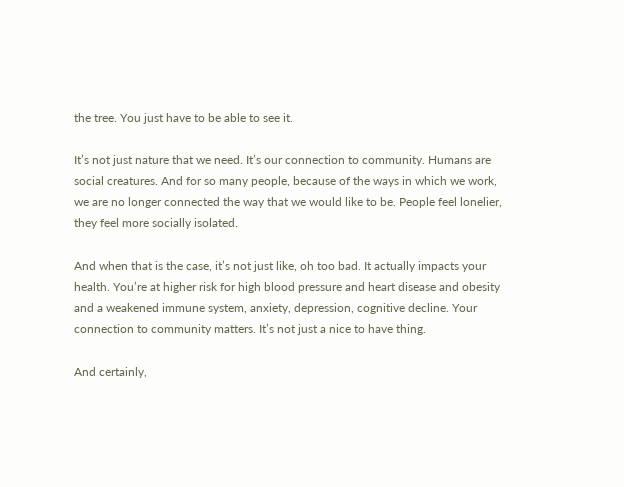the tree. You just have to be able to see it.

It’s not just nature that we need. It’s our connection to community. Humans are social creatures. And for so many people, because of the ways in which we work, we are no longer connected the way that we would like to be. People feel lonelier, they feel more socially isolated.

And when that is the case, it’s not just like, oh too bad. It actually impacts your health. You’re at higher risk for high blood pressure and heart disease and obesity and a weakened immune system, anxiety, depression, cognitive decline. Your connection to community matters. It’s not just a nice to have thing.

And certainly,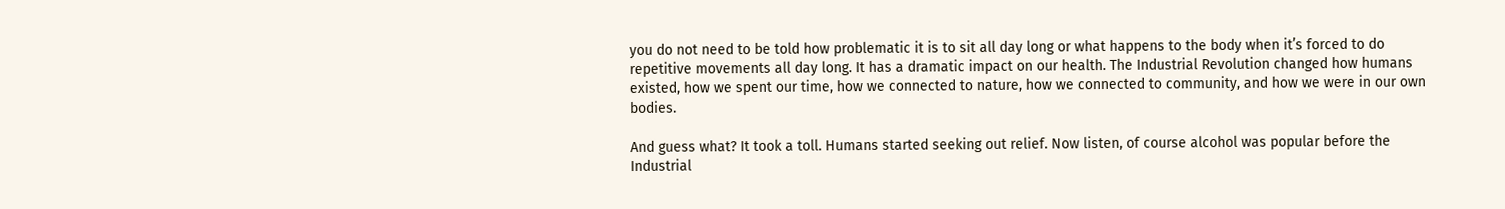you do not need to be told how problematic it is to sit all day long or what happens to the body when it’s forced to do repetitive movements all day long. It has a dramatic impact on our health. The Industrial Revolution changed how humans existed, how we spent our time, how we connected to nature, how we connected to community, and how we were in our own bodies.

And guess what? It took a toll. Humans started seeking out relief. Now listen, of course alcohol was popular before the Industrial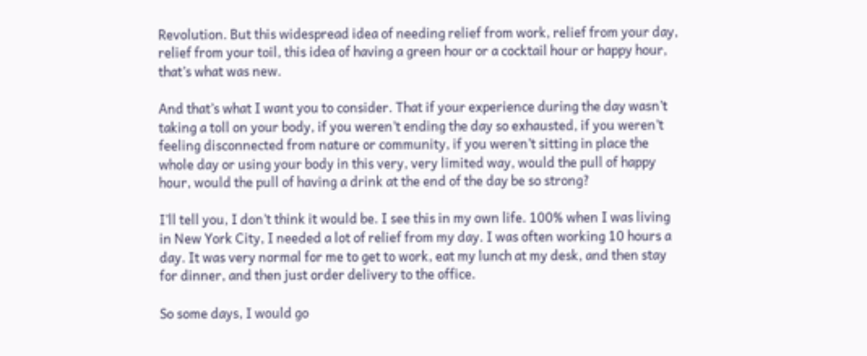Revolution. But this widespread idea of needing relief from work, relief from your day, relief from your toil, this idea of having a green hour or a cocktail hour or happy hour, that’s what was new.

And that’s what I want you to consider. That if your experience during the day wasn’t taking a toll on your body, if you weren’t ending the day so exhausted, if you weren’t feeling disconnected from nature or community, if you weren’t sitting in place the whole day or using your body in this very, very limited way, would the pull of happy hour, would the pull of having a drink at the end of the day be so strong?

I’ll tell you, I don’t think it would be. I see this in my own life. 100% when I was living in New York City, I needed a lot of relief from my day. I was often working 10 hours a day. It was very normal for me to get to work, eat my lunch at my desk, and then stay for dinner, and then just order delivery to the office.

So some days, I would go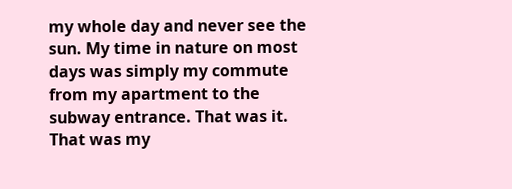my whole day and never see the sun. My time in nature on most days was simply my commute from my apartment to the subway entrance. That was it. That was my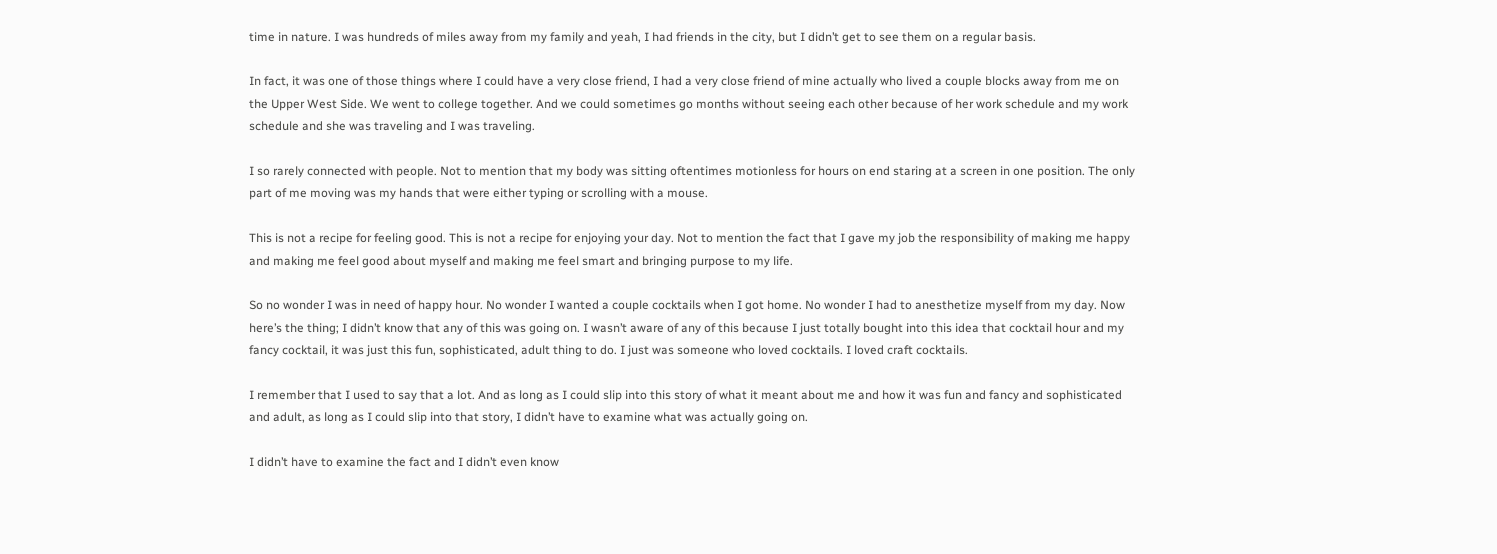time in nature. I was hundreds of miles away from my family and yeah, I had friends in the city, but I didn’t get to see them on a regular basis.

In fact, it was one of those things where I could have a very close friend, I had a very close friend of mine actually who lived a couple blocks away from me on the Upper West Side. We went to college together. And we could sometimes go months without seeing each other because of her work schedule and my work schedule and she was traveling and I was traveling.

I so rarely connected with people. Not to mention that my body was sitting oftentimes motionless for hours on end staring at a screen in one position. The only part of me moving was my hands that were either typing or scrolling with a mouse.

This is not a recipe for feeling good. This is not a recipe for enjoying your day. Not to mention the fact that I gave my job the responsibility of making me happy and making me feel good about myself and making me feel smart and bringing purpose to my life.

So no wonder I was in need of happy hour. No wonder I wanted a couple cocktails when I got home. No wonder I had to anesthetize myself from my day. Now here’s the thing; I didn’t know that any of this was going on. I wasn’t aware of any of this because I just totally bought into this idea that cocktail hour and my fancy cocktail, it was just this fun, sophisticated, adult thing to do. I just was someone who loved cocktails. I loved craft cocktails.

I remember that I used to say that a lot. And as long as I could slip into this story of what it meant about me and how it was fun and fancy and sophisticated and adult, as long as I could slip into that story, I didn’t have to examine what was actually going on.

I didn’t have to examine the fact and I didn’t even know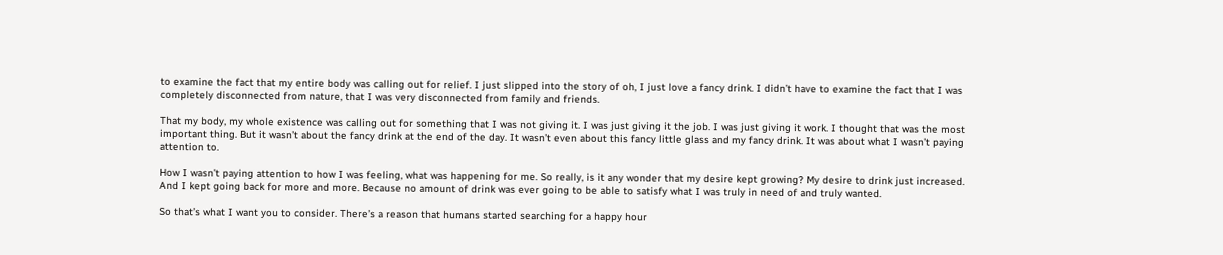to examine the fact that my entire body was calling out for relief. I just slipped into the story of oh, I just love a fancy drink. I didn’t have to examine the fact that I was completely disconnected from nature, that I was very disconnected from family and friends.

That my body, my whole existence was calling out for something that I was not giving it. I was just giving it the job. I was just giving it work. I thought that was the most important thing. But it wasn’t about the fancy drink at the end of the day. It wasn’t even about this fancy little glass and my fancy drink. It was about what I wasn’t paying attention to.

How I wasn’t paying attention to how I was feeling, what was happening for me. So really, is it any wonder that my desire kept growing? My desire to drink just increased. And I kept going back for more and more. Because no amount of drink was ever going to be able to satisfy what I was truly in need of and truly wanted.

So that’s what I want you to consider. There’s a reason that humans started searching for a happy hour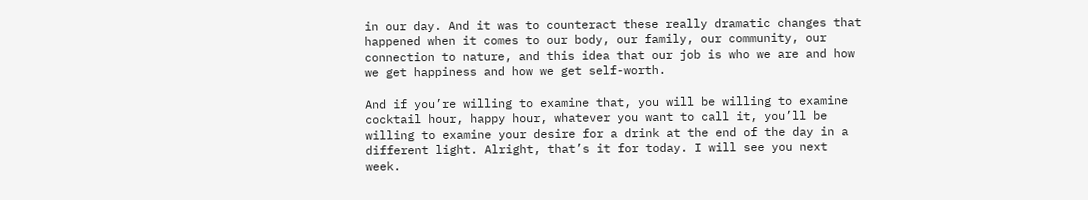in our day. And it was to counteract these really dramatic changes that happened when it comes to our body, our family, our community, our connection to nature, and this idea that our job is who we are and how we get happiness and how we get self-worth.

And if you’re willing to examine that, you will be willing to examine cocktail hour, happy hour, whatever you want to call it, you’ll be willing to examine your desire for a drink at the end of the day in a different light. Alright, that’s it for today. I will see you next week.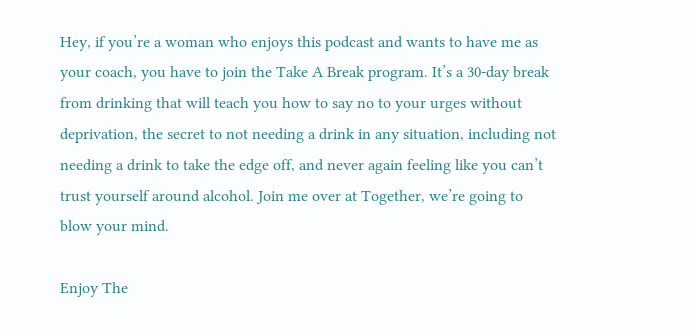Hey, if you’re a woman who enjoys this podcast and wants to have me as your coach, you have to join the Take A Break program. It’s a 30-day break from drinking that will teach you how to say no to your urges without deprivation, the secret to not needing a drink in any situation, including not needing a drink to take the edge off, and never again feeling like you can’t trust yourself around alcohol. Join me over at Together, we’re going to blow your mind.

Enjoy The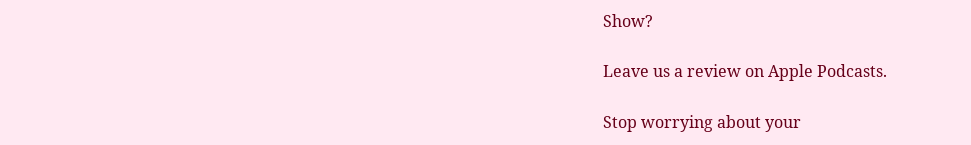Show?

Leave us a review on Apple Podcasts.

Stop worrying about your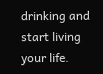drinking and start living your life.